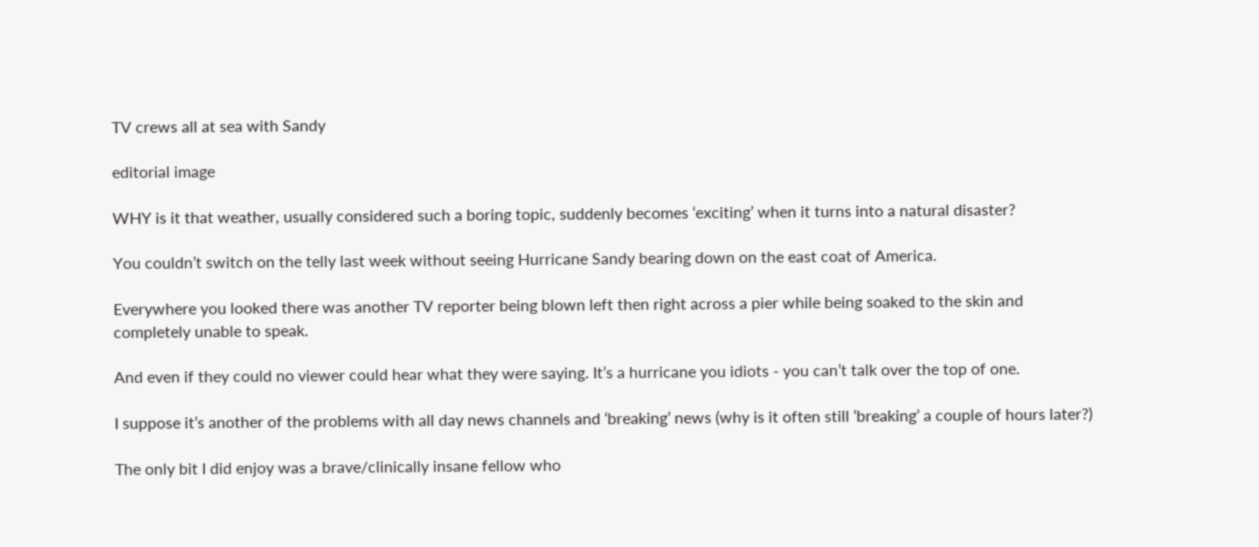TV crews all at sea with Sandy

editorial image

WHY is it that weather, usually considered such a boring topic, suddenly becomes ‘exciting’ when it turns into a natural disaster?

You couldn’t switch on the telly last week without seeing Hurricane Sandy bearing down on the east coat of America.

Everywhere you looked there was another TV reporter being blown left then right across a pier while being soaked to the skin and completely unable to speak.

And even if they could no viewer could hear what they were saying. It’s a hurricane you idiots - you can’t talk over the top of one.

I suppose it’s another of the problems with all day news channels and ‘breaking’ news (why is it often still ‘breaking’ a couple of hours later?)

The only bit I did enjoy was a brave/clinically insane fellow who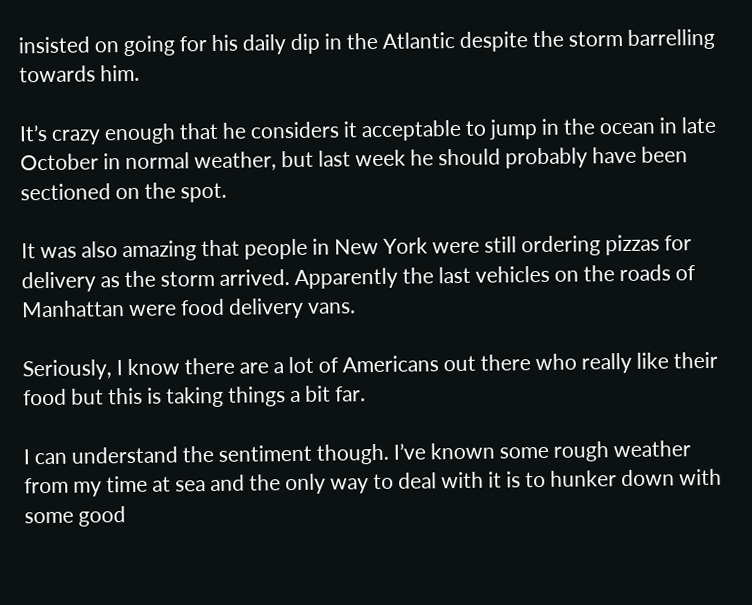insisted on going for his daily dip in the Atlantic despite the storm barrelling towards him.

It’s crazy enough that he considers it acceptable to jump in the ocean in late October in normal weather, but last week he should probably have been sectioned on the spot.

It was also amazing that people in New York were still ordering pizzas for delivery as the storm arrived. Apparently the last vehicles on the roads of Manhattan were food delivery vans.

Seriously, I know there are a lot of Americans out there who really like their food but this is taking things a bit far.

I can understand the sentiment though. I’ve known some rough weather from my time at sea and the only way to deal with it is to hunker down with some good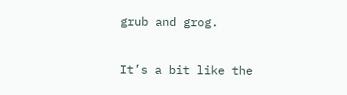grub and grog.

It’s a bit like the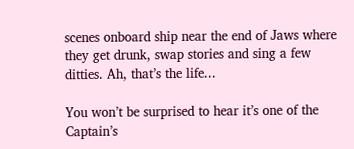scenes onboard ship near the end of Jaws where they get drunk, swap stories and sing a few ditties. Ah, that’s the life...

You won’t be surprised to hear it’s one of the Captain’s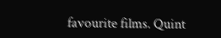favourite films. Quint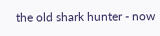the old shark hunter - now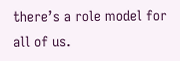there’s a role model for all of us.